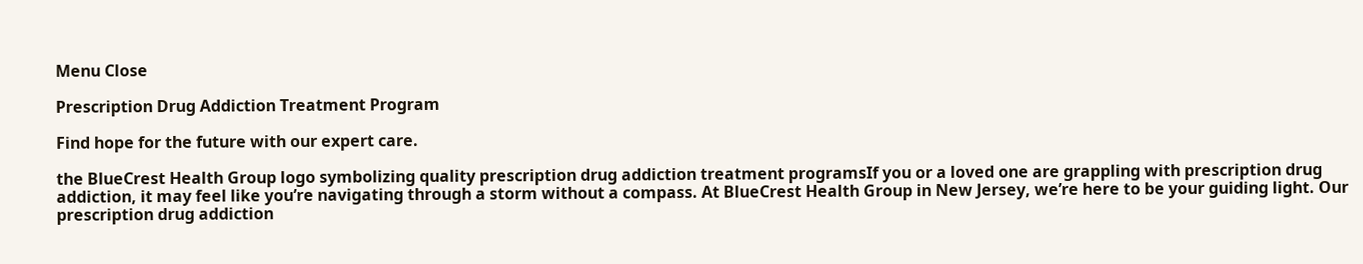Menu Close

Prescription Drug Addiction Treatment Program

Find hope for the future with our expert care.

the BlueCrest Health Group logo symbolizing quality prescription drug addiction treatment programsIf you or a loved one are grappling with prescription drug addiction, it may feel like you’re navigating through a storm without a compass. At BlueCrest Health Group in New Jersey, we’re here to be your guiding light. Our prescription drug addiction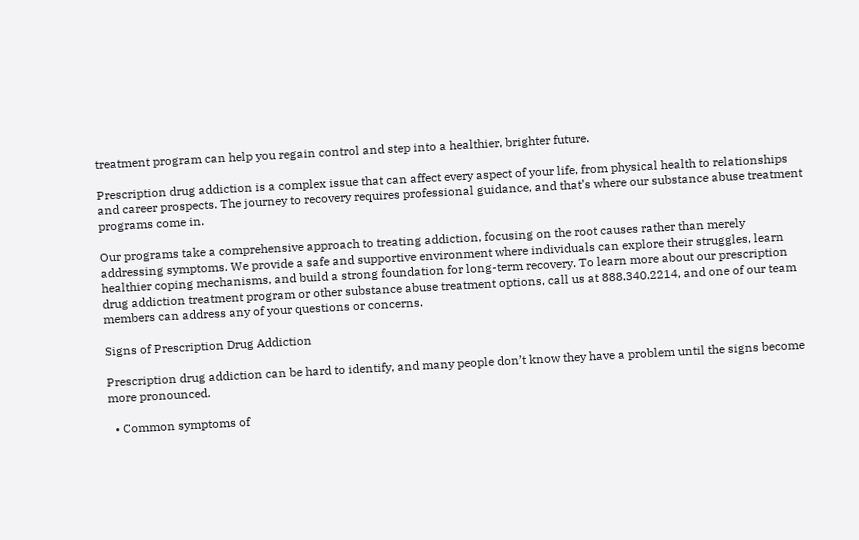treatment program can help you regain control and step into a healthier, brighter future.

Prescription drug addiction is a complex issue that can affect every aspect of your life, from physical health to relationships and career prospects. The journey to recovery requires professional guidance, and that’s where our substance abuse treatment programs come in.

Our programs take a comprehensive approach to treating addiction, focusing on the root causes rather than merely addressing symptoms. We provide a safe and supportive environment where individuals can explore their struggles, learn healthier coping mechanisms, and build a strong foundation for long-term recovery. To learn more about our prescription drug addiction treatment program or other substance abuse treatment options, call us at 888.340.2214, and one of our team members can address any of your questions or concerns.

Signs of Prescription Drug Addiction

Prescription drug addiction can be hard to identify, and many people don’t know they have a problem until the signs become more pronounced.

  • Common symptoms of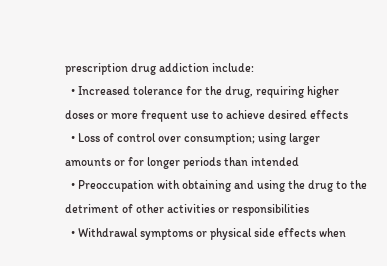prescription drug addiction include:
  • Increased tolerance for the drug, requiring higher doses or more frequent use to achieve desired effects
  • Loss of control over consumption; using larger amounts or for longer periods than intended
  • Preoccupation with obtaining and using the drug to the detriment of other activities or responsibilities
  • Withdrawal symptoms or physical side effects when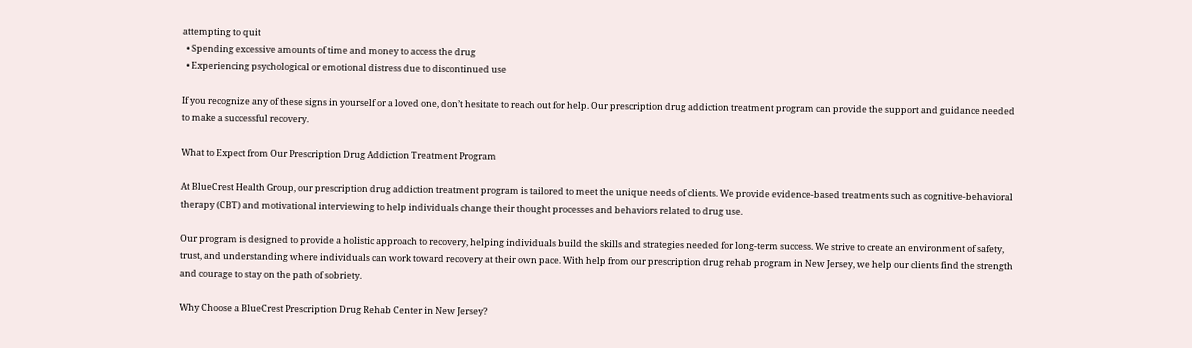attempting to quit
  • Spending excessive amounts of time and money to access the drug
  • Experiencing psychological or emotional distress due to discontinued use

If you recognize any of these signs in yourself or a loved one, don’t hesitate to reach out for help. Our prescription drug addiction treatment program can provide the support and guidance needed to make a successful recovery.

What to Expect from Our Prescription Drug Addiction Treatment Program

At BlueCrest Health Group, our prescription drug addiction treatment program is tailored to meet the unique needs of clients. We provide evidence-based treatments such as cognitive-behavioral therapy (CBT) and motivational interviewing to help individuals change their thought processes and behaviors related to drug use.

Our program is designed to provide a holistic approach to recovery, helping individuals build the skills and strategies needed for long-term success. We strive to create an environment of safety, trust, and understanding where individuals can work toward recovery at their own pace. With help from our prescription drug rehab program in New Jersey, we help our clients find the strength and courage to stay on the path of sobriety.

Why Choose a BlueCrest Prescription Drug Rehab Center in New Jersey?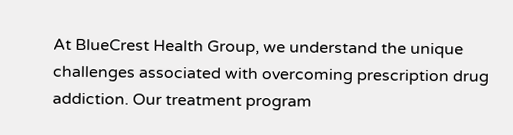At BlueCrest Health Group, we understand the unique challenges associated with overcoming prescription drug addiction. Our treatment program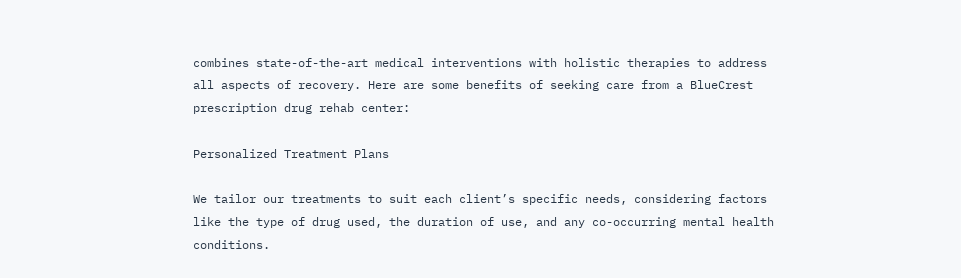combines state-of-the-art medical interventions with holistic therapies to address all aspects of recovery. Here are some benefits of seeking care from a BlueCrest prescription drug rehab center:

Personalized Treatment Plans

We tailor our treatments to suit each client’s specific needs, considering factors like the type of drug used, the duration of use, and any co-occurring mental health conditions.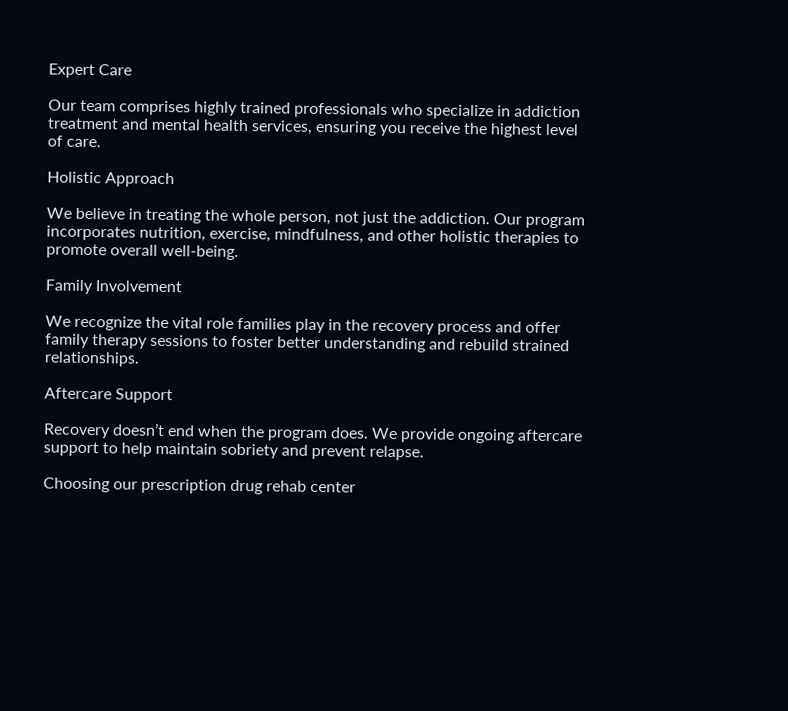Expert Care

Our team comprises highly trained professionals who specialize in addiction treatment and mental health services, ensuring you receive the highest level of care.

Holistic Approach

We believe in treating the whole person, not just the addiction. Our program incorporates nutrition, exercise, mindfulness, and other holistic therapies to promote overall well-being.

Family Involvement

We recognize the vital role families play in the recovery process and offer family therapy sessions to foster better understanding and rebuild strained relationships.

Aftercare Support

Recovery doesn’t end when the program does. We provide ongoing aftercare support to help maintain sobriety and prevent relapse.

Choosing our prescription drug rehab center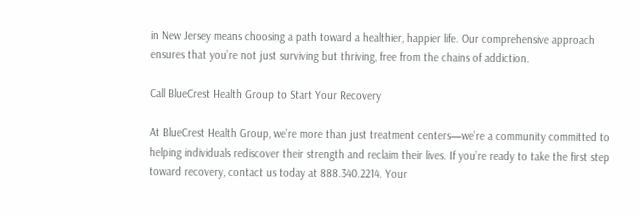in New Jersey means choosing a path toward a healthier, happier life. Our comprehensive approach ensures that you’re not just surviving but thriving, free from the chains of addiction.

Call BlueCrest Health Group to Start Your Recovery

At BlueCrest Health Group, we’re more than just treatment centers—we’re a community committed to helping individuals rediscover their strength and reclaim their lives. If you’re ready to take the first step toward recovery, contact us today at 888.340.2214. Your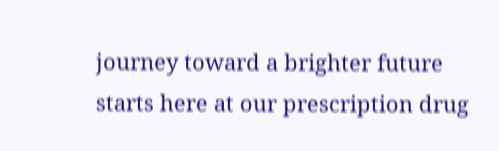journey toward a brighter future starts here at our prescription drug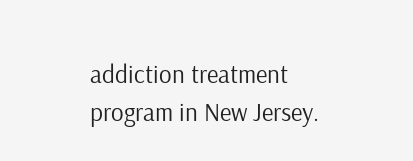addiction treatment program in New Jersey.